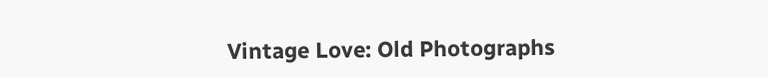Vintage Love: Old Photographs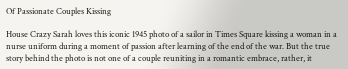Of Passionate Couples Kissing

House Crazy Sarah loves this iconic 1945 photo of a sailor in Times Square kissing a woman in a nurse uniform during a moment of passion after learning of the end of the war. But the true story behind the photo is not one of a couple reuniting in a romantic embrace, rather, it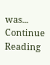was... Continue Reading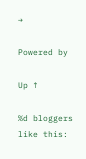→

Powered by

Up ↑

%d bloggers like this: